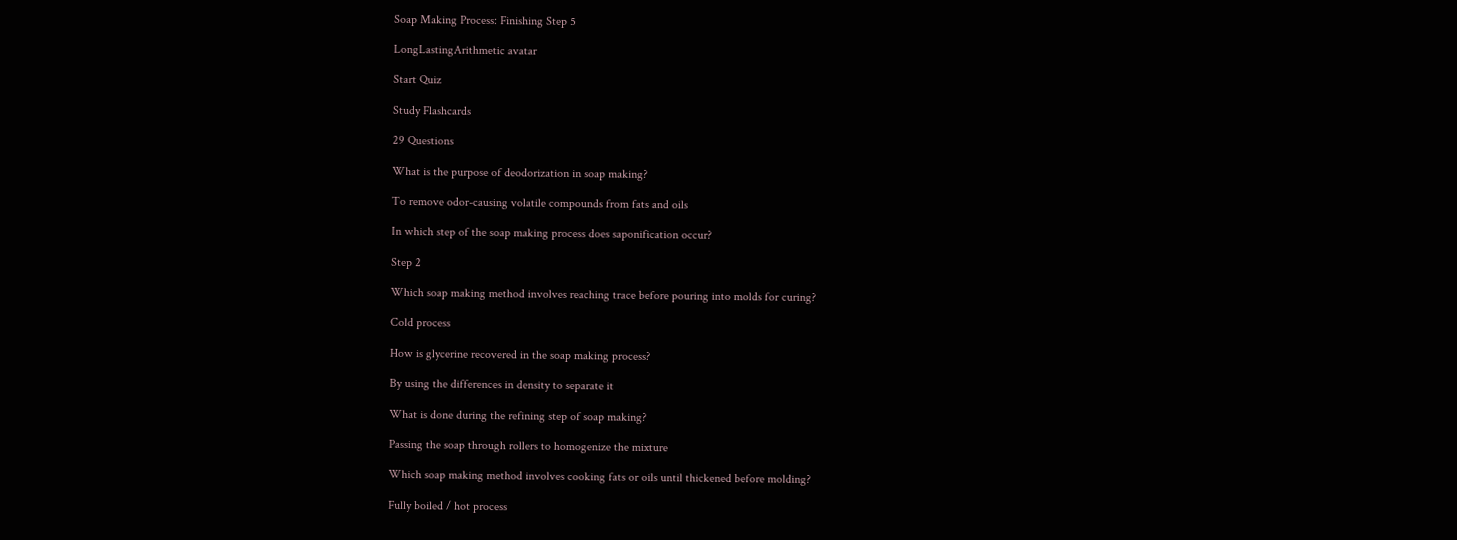Soap Making Process: Finishing Step 5

LongLastingArithmetic avatar

Start Quiz

Study Flashcards

29 Questions

What is the purpose of deodorization in soap making?

To remove odor-causing volatile compounds from fats and oils

In which step of the soap making process does saponification occur?

Step 2

Which soap making method involves reaching trace before pouring into molds for curing?

Cold process

How is glycerine recovered in the soap making process?

By using the differences in density to separate it

What is done during the refining step of soap making?

Passing the soap through rollers to homogenize the mixture

Which soap making method involves cooking fats or oils until thickened before molding?

Fully boiled / hot process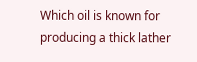Which oil is known for producing a thick lather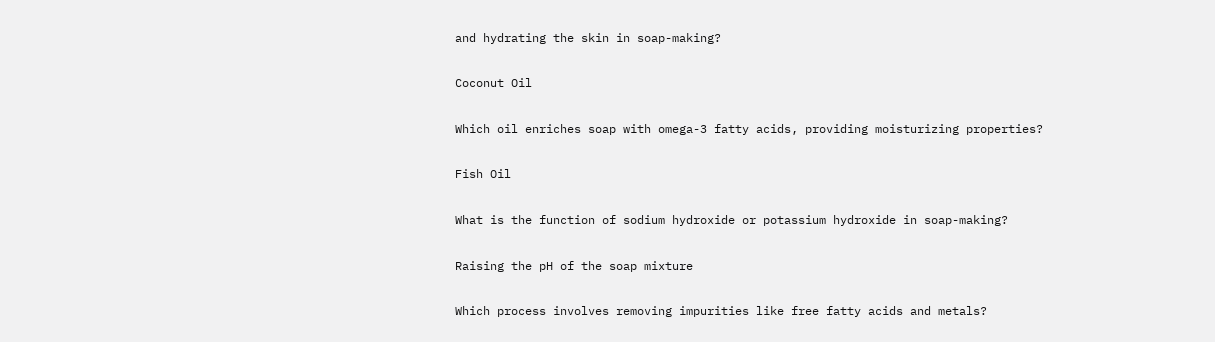and hydrating the skin in soap-making?

Coconut Oil

Which oil enriches soap with omega-3 fatty acids, providing moisturizing properties?

Fish Oil

What is the function of sodium hydroxide or potassium hydroxide in soap-making?

Raising the pH of the soap mixture

Which process involves removing impurities like free fatty acids and metals?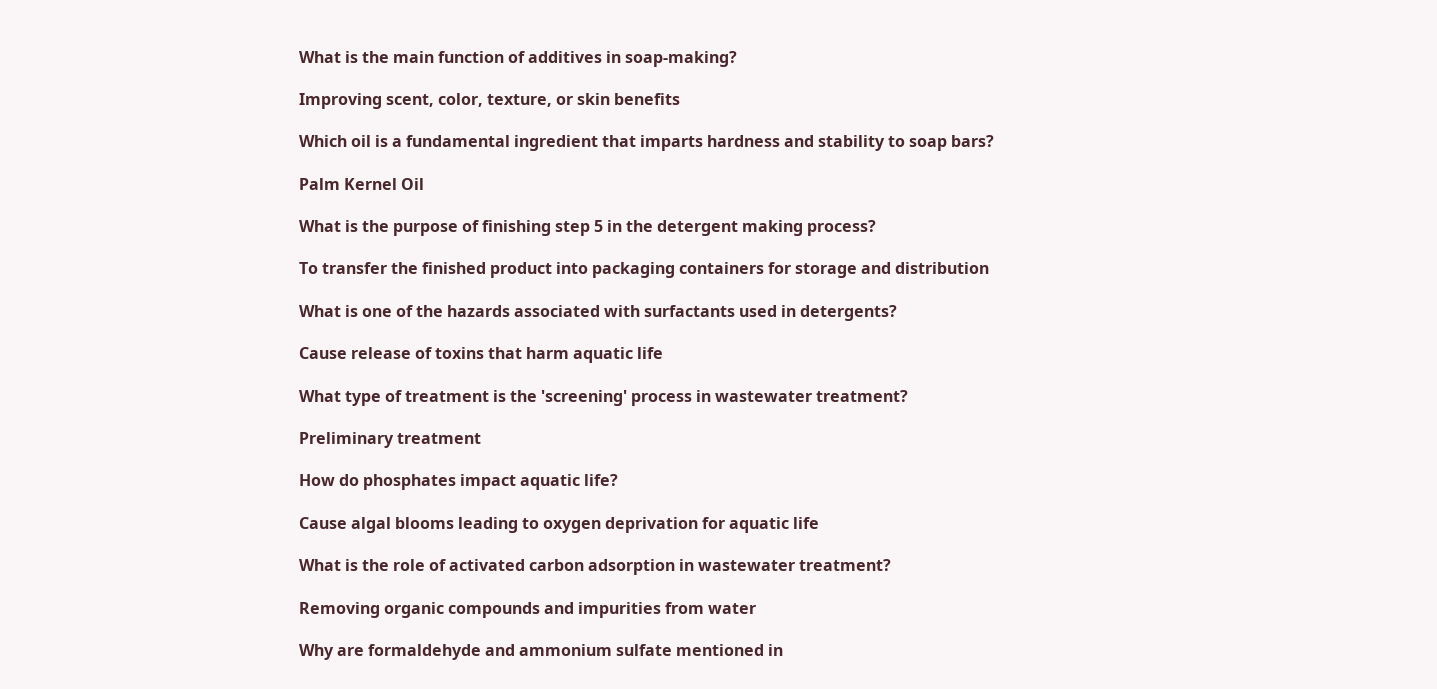What is the main function of additives in soap-making?

Improving scent, color, texture, or skin benefits

Which oil is a fundamental ingredient that imparts hardness and stability to soap bars?

Palm Kernel Oil

What is the purpose of finishing step 5 in the detergent making process?

To transfer the finished product into packaging containers for storage and distribution

What is one of the hazards associated with surfactants used in detergents?

Cause release of toxins that harm aquatic life

What type of treatment is the 'screening' process in wastewater treatment?

Preliminary treatment

How do phosphates impact aquatic life?

Cause algal blooms leading to oxygen deprivation for aquatic life

What is the role of activated carbon adsorption in wastewater treatment?

Removing organic compounds and impurities from water

Why are formaldehyde and ammonium sulfate mentioned in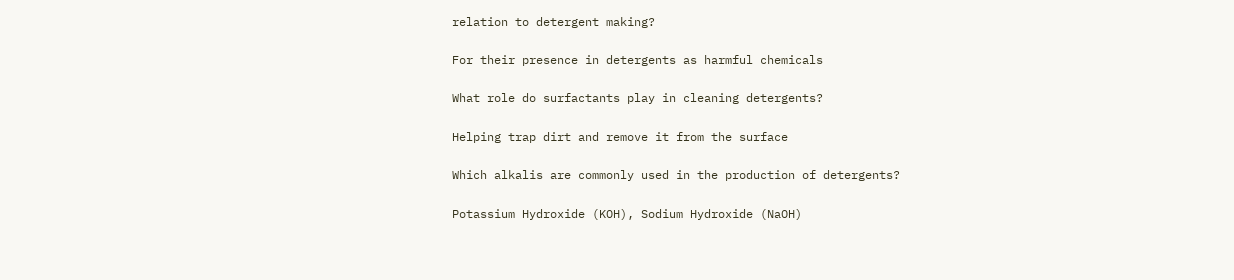relation to detergent making?

For their presence in detergents as harmful chemicals

What role do surfactants play in cleaning detergents?

Helping trap dirt and remove it from the surface

Which alkalis are commonly used in the production of detergents?

Potassium Hydroxide (KOH), Sodium Hydroxide (NaOH)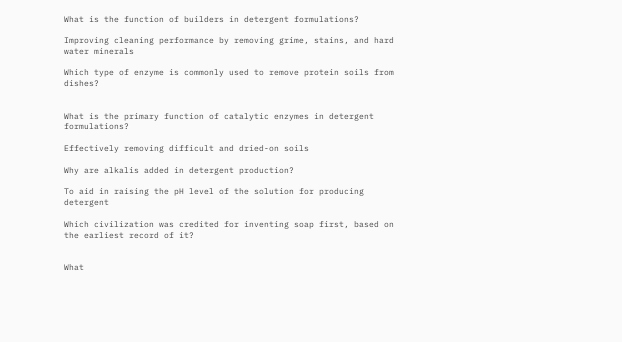What is the function of builders in detergent formulations?

Improving cleaning performance by removing grime, stains, and hard water minerals

Which type of enzyme is commonly used to remove protein soils from dishes?


What is the primary function of catalytic enzymes in detergent formulations?

Effectively removing difficult and dried-on soils

Why are alkalis added in detergent production?

To aid in raising the pH level of the solution for producing detergent

Which civilization was credited for inventing soap first, based on the earliest record of it?


What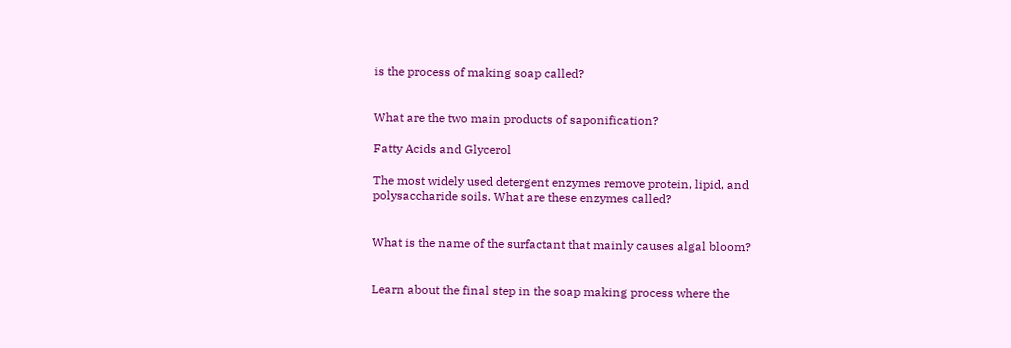is the process of making soap called?


What are the two main products of saponification?

Fatty Acids and Glycerol

The most widely used detergent enzymes remove protein, lipid, and polysaccharide soils. What are these enzymes called?


What is the name of the surfactant that mainly causes algal bloom?


Learn about the final step in the soap making process where the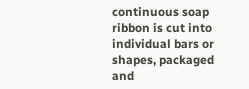continuous soap ribbon is cut into individual bars or shapes, packaged and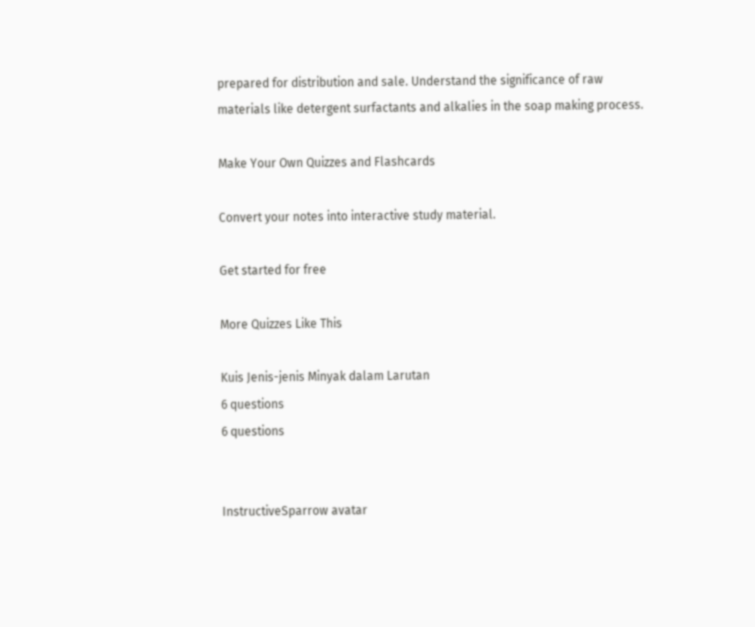prepared for distribution and sale. Understand the significance of raw materials like detergent surfactants and alkalies in the soap making process.

Make Your Own Quizzes and Flashcards

Convert your notes into interactive study material.

Get started for free

More Quizzes Like This

Kuis Jenis-jenis Minyak dalam Larutan
6 questions
6 questions


InstructiveSparrow avatar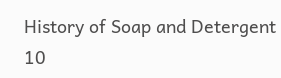History of Soap and Detergent
10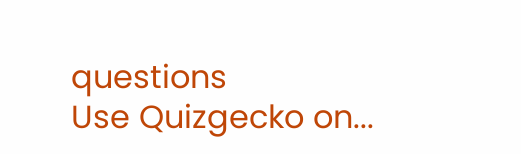questions
Use Quizgecko on...